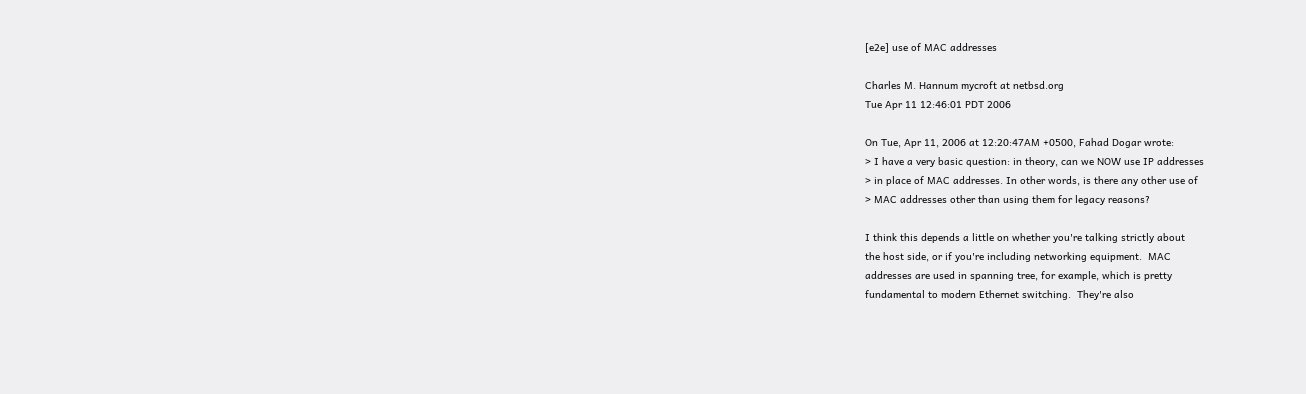[e2e] use of MAC addresses

Charles M. Hannum mycroft at netbsd.org
Tue Apr 11 12:46:01 PDT 2006

On Tue, Apr 11, 2006 at 12:20:47AM +0500, Fahad Dogar wrote:
> I have a very basic question: in theory, can we NOW use IP addresses
> in place of MAC addresses. In other words, is there any other use of
> MAC addresses other than using them for legacy reasons?

I think this depends a little on whether you're talking strictly about
the host side, or if you're including networking equipment.  MAC
addresses are used in spanning tree, for example, which is pretty
fundamental to modern Ethernet switching.  They're also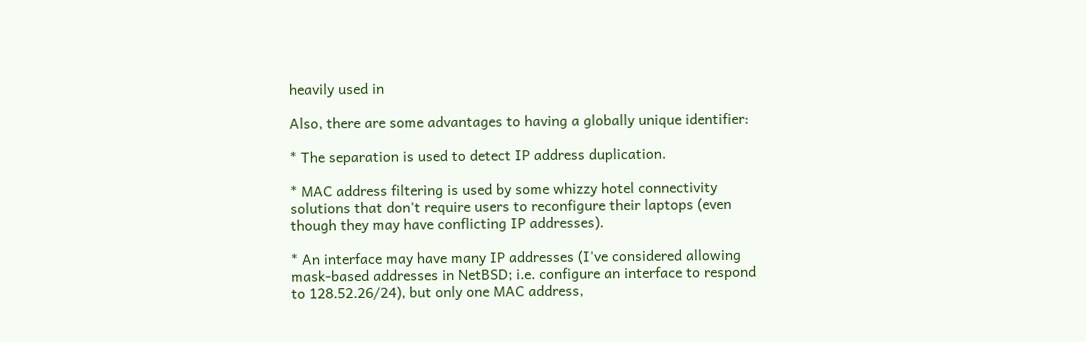heavily used in

Also, there are some advantages to having a globally unique identifier:

* The separation is used to detect IP address duplication.

* MAC address filtering is used by some whizzy hotel connectivity
solutions that don't require users to reconfigure their laptops (even
though they may have conflicting IP addresses).

* An interface may have many IP addresses (I've considered allowing
mask-based addresses in NetBSD; i.e. configure an interface to respond
to 128.52.26/24), but only one MAC address,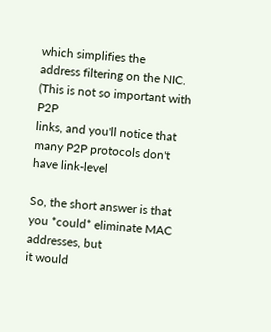which simplifies the
address filtering on the NIC.  (This is not so important with P2P
links, and you'll notice that many P2P protocols don't have link-level

So, the short answer is that you *could* eliminate MAC addresses, but
it would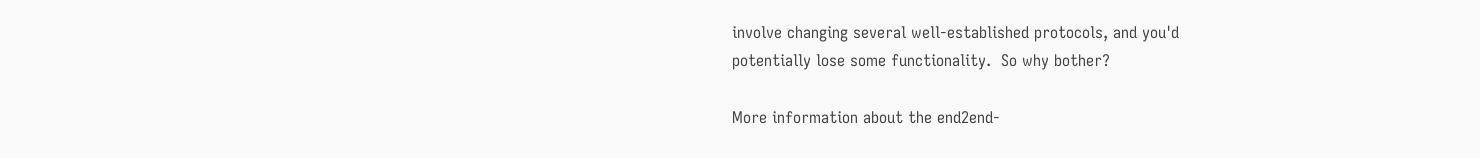involve changing several well-established protocols, and you'd
potentially lose some functionality.  So why bother?

More information about the end2end-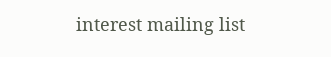interest mailing list